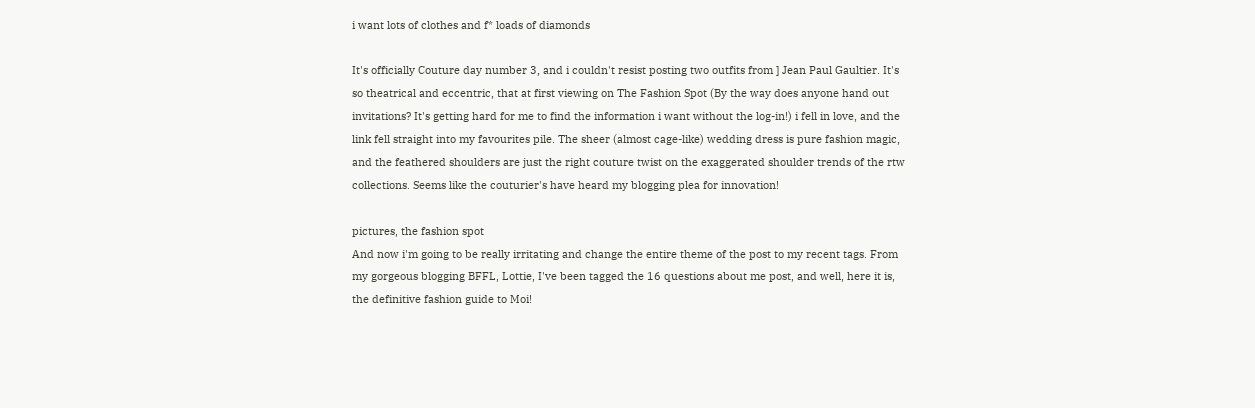i want lots of clothes and f* loads of diamonds

It's officially Couture day number 3, and i couldn't resist posting two outfits from ] Jean Paul Gaultier. It's so theatrical and eccentric, that at first viewing on The Fashion Spot (By the way does anyone hand out invitations? It's getting hard for me to find the information i want without the log-in!) i fell in love, and the link fell straight into my favourites pile. The sheer (almost cage-like) wedding dress is pure fashion magic, and the feathered shoulders are just the right couture twist on the exaggerated shoulder trends of the rtw collections. Seems like the couturier's have heard my blogging plea for innovation!

pictures, the fashion spot
And now i'm going to be really irritating and change the entire theme of the post to my recent tags. From my gorgeous blogging BFFL, Lottie, I've been tagged the 16 questions about me post, and well, here it is, the definitive fashion guide to Moi!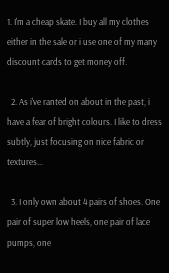1. I'm a cheap skate. I buy all my clothes either in the sale or i use one of my many discount cards to get money off.

  2. As i've ranted on about in the past, i have a fear of bright colours. I like to dress subtly, just focusing on nice fabric or textures...

  3. I only own about 4 pairs of shoes. One pair of super low heels, one pair of lace pumps, one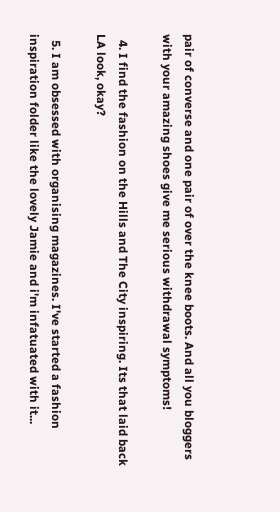pair of converse and one pair of over the knee boots. And all you bloggers with your amazing shoes give me serious withdrawal symptoms!

  4. I find the fashion on the Hills and The City inspiring. Its that laid back LA look, okay?

  5. I am obsessed with organising magazines. I've started a fashion inspiration folder like the lovely Jamie and i'm infatuated with it...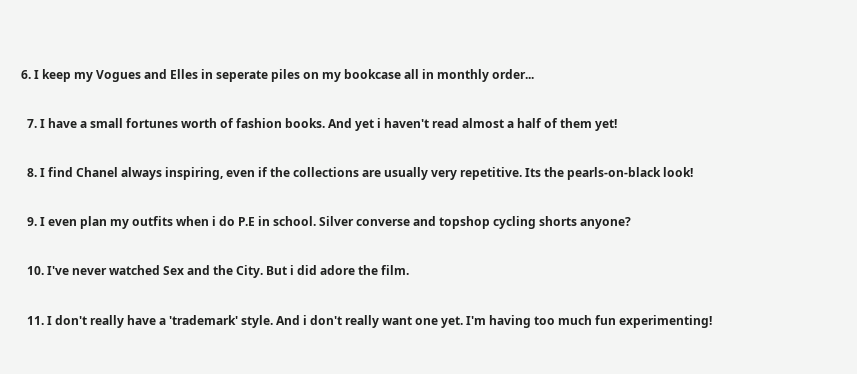6. I keep my Vogues and Elles in seperate piles on my bookcase all in monthly order...

  7. I have a small fortunes worth of fashion books. And yet i haven't read almost a half of them yet!

  8. I find Chanel always inspiring, even if the collections are usually very repetitive. Its the pearls-on-black look!

  9. I even plan my outfits when i do P.E in school. Silver converse and topshop cycling shorts anyone?

  10. I've never watched Sex and the City. But i did adore the film.

  11. I don't really have a 'trademark' style. And i don't really want one yet. I'm having too much fun experimenting!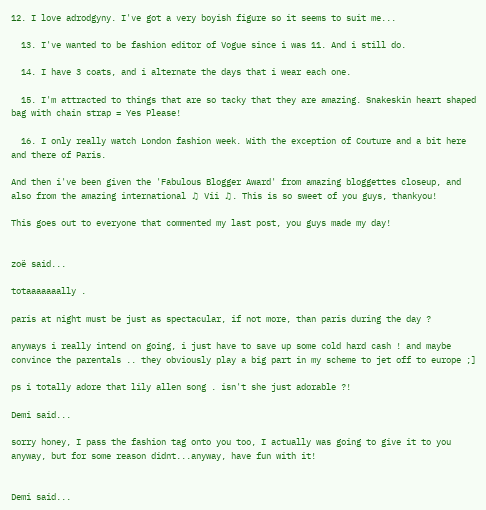12. I love adrodgyny. I've got a very boyish figure so it seems to suit me...

  13. I've wanted to be fashion editor of Vogue since i was 11. And i still do.

  14. I have 3 coats, and i alternate the days that i wear each one.

  15. I'm attracted to things that are so tacky that they are amazing. Snakeskin heart shaped bag with chain strap = Yes Please!

  16. I only really watch London fashion week. With the exception of Couture and a bit here and there of Paris.

And then i've been given the 'Fabulous Blogger Award' from amazing bloggettes closeup, and also from the amazing international ♫ Vii ♫. This is so sweet of you guys, thankyou!

This goes out to everyone that commented my last post, you guys made my day!


zoë said...

totaaaaaaally .

paris at night must be just as spectacular, if not more, than paris during the day ?

anyways i really intend on going, i just have to save up some cold hard cash ! and maybe convince the parentals .. they obviously play a big part in my scheme to jet off to europe ;]

ps i totally adore that lily allen song . isn't she just adorable ?!

Demi said...

sorry honey, I pass the fashion tag onto you too, I actually was going to give it to you anyway, but for some reason didnt...anyway, have fun with it!


Demi said...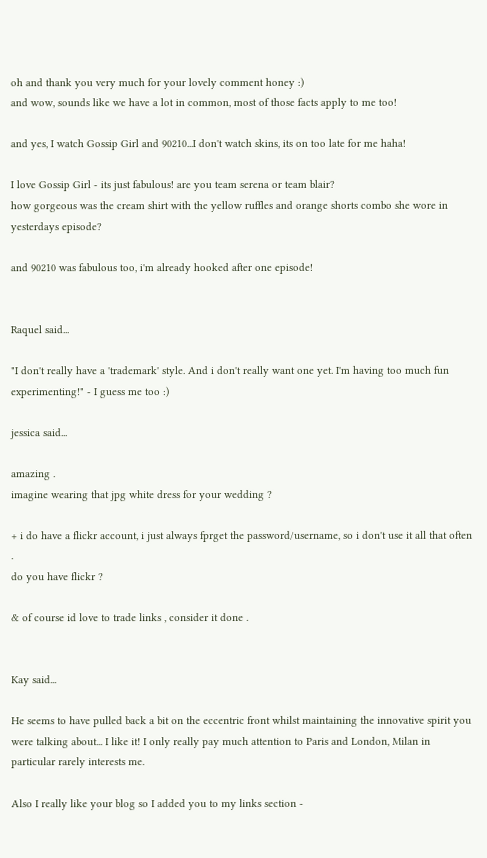oh and thank you very much for your lovely comment honey :)
and wow, sounds like we have a lot in common, most of those facts apply to me too!

and yes, I watch Gossip Girl and 90210...I don't watch skins, its on too late for me haha!

I love Gossip Girl - its just fabulous! are you team serena or team blair?
how gorgeous was the cream shirt with the yellow ruffles and orange shorts combo she wore in yesterdays episode?

and 90210 was fabulous too, i'm already hooked after one episode!


Raquel said...

"I don't really have a 'trademark' style. And i don't really want one yet. I'm having too much fun experimenting!" - I guess me too :)

jessica said...

amazing .
imagine wearing that jpg white dress for your wedding ?

+ i do have a flickr account, i just always fprget the password/username, so i don't use it all that often .
do you have flickr ?

& of course id love to trade links , consider it done .


Kay said...

He seems to have pulled back a bit on the eccentric front whilst maintaining the innovative spirit you were talking about... I like it! I only really pay much attention to Paris and London, Milan in particular rarely interests me.

Also I really like your blog so I added you to my links section -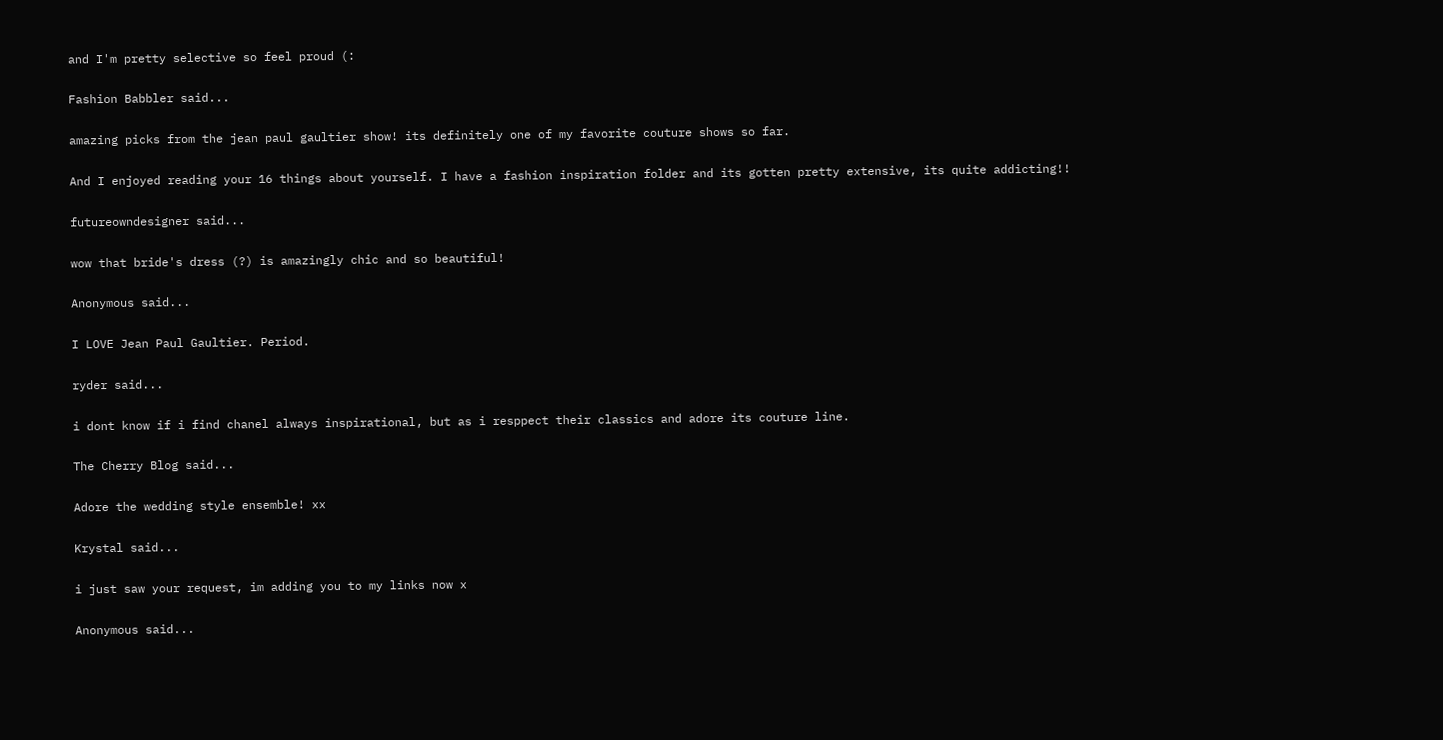and I'm pretty selective so feel proud (:

Fashion Babbler said...

amazing picks from the jean paul gaultier show! its definitely one of my favorite couture shows so far.

And I enjoyed reading your 16 things about yourself. I have a fashion inspiration folder and its gotten pretty extensive, its quite addicting!!

futureowndesigner said...

wow that bride's dress (?) is amazingly chic and so beautiful!

Anonymous said...

I LOVE Jean Paul Gaultier. Period.

ryder said...

i dont know if i find chanel always inspirational, but as i resppect their classics and adore its couture line.

The Cherry Blog said...

Adore the wedding style ensemble! xx

Krystal said...

i just saw your request, im adding you to my links now x

Anonymous said...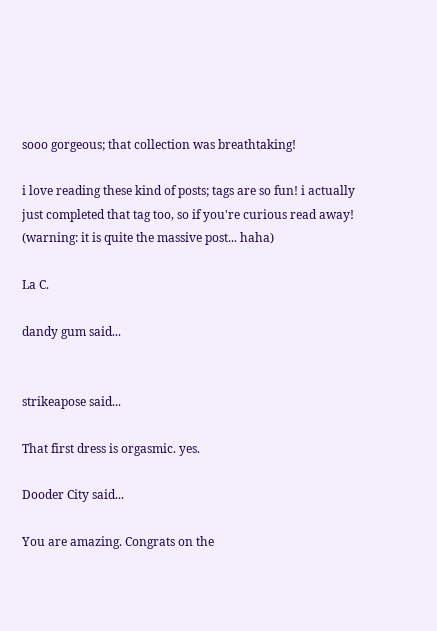sooo gorgeous; that collection was breathtaking!

i love reading these kind of posts; tags are so fun! i actually just completed that tag too, so if you're curious read away! (warning: it is quite the massive post... haha)

La C.

dandy gum said...


strikeapose said...

That first dress is orgasmic. yes.

Dooder City said...

You are amazing. Congrats on the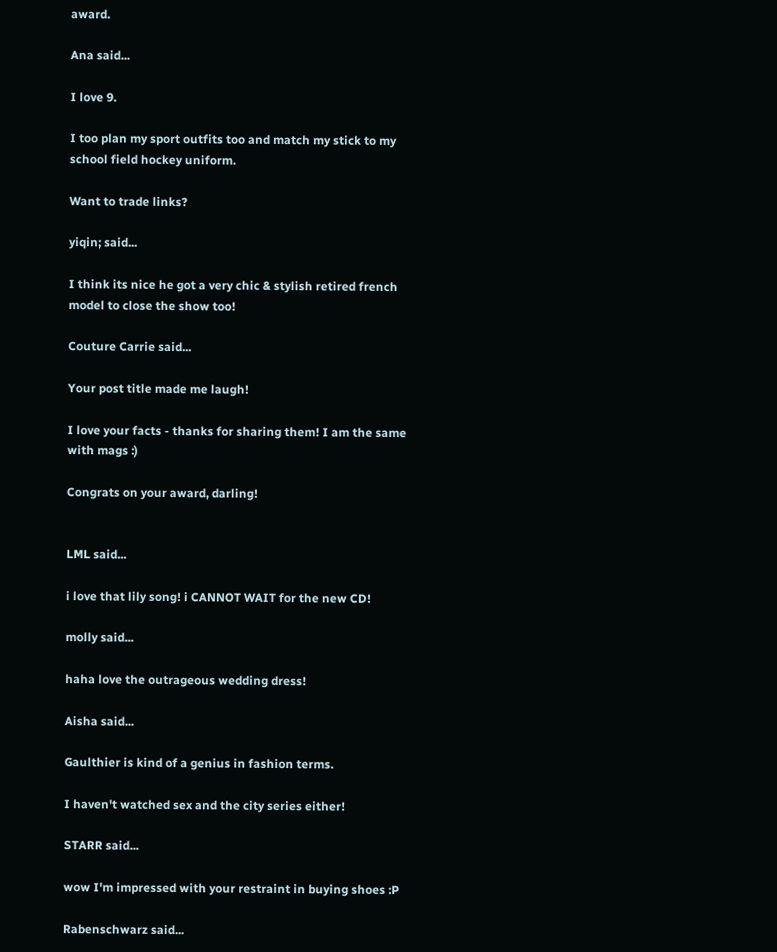award.

Ana said...

I love 9.

I too plan my sport outfits too and match my stick to my school field hockey uniform.

Want to trade links?

yiqin; said...

I think its nice he got a very chic & stylish retired french model to close the show too!

Couture Carrie said...

Your post title made me laugh!

I love your facts - thanks for sharing them! I am the same with mags :)

Congrats on your award, darling!


LML said...

i love that lily song! i CANNOT WAIT for the new CD!

molly said...

haha love the outrageous wedding dress!

Aisha said...

Gaulthier is kind of a genius in fashion terms.

I haven't watched sex and the city series either!

STARR said...

wow I'm impressed with your restraint in buying shoes :P

Rabenschwarz said...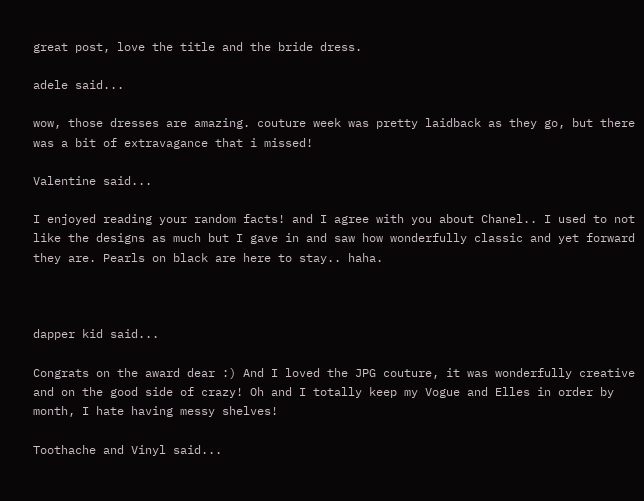great post, love the title and the bride dress.

adele said...

wow, those dresses are amazing. couture week was pretty laidback as they go, but there was a bit of extravagance that i missed!

Valentine said...

I enjoyed reading your random facts! and I agree with you about Chanel.. I used to not like the designs as much but I gave in and saw how wonderfully classic and yet forward they are. Pearls on black are here to stay.. haha.



dapper kid said...

Congrats on the award dear :) And I loved the JPG couture, it was wonderfully creative and on the good side of crazy! Oh and I totally keep my Vogue and Elles in order by month, I hate having messy shelves!

Toothache and Vinyl said...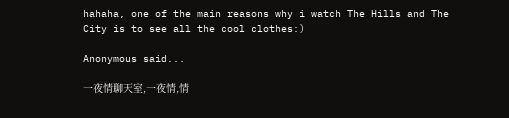hahaha, one of the main reasons why i watch The Hills and The City is to see all the cool clothes:)

Anonymous said...

一夜情聊天室,一夜情,情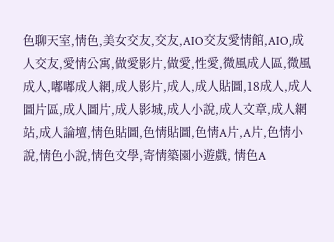色聊天室,情色,美女交友,交友,AIO交友愛情館,AIO,成人交友,愛情公寓,做愛影片,做愛,性愛,微風成人區,微風成人,嘟嘟成人網,成人影片,成人,成人貼圖,18成人,成人圖片區,成人圖片,成人影城,成人小說,成人文章,成人網站,成人論壇,情色貼圖,色情貼圖,色情A片,A片,色情小說,情色小說,情色文學,寄情築園小遊戲, 情色A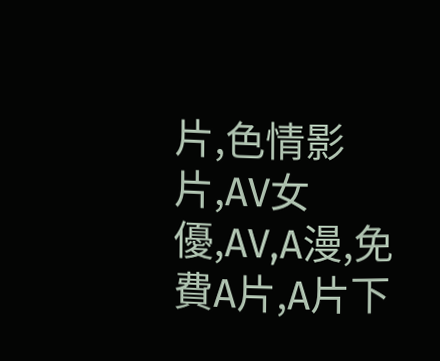片,色情影片,AV女優,AV,A漫,免費A片,A片下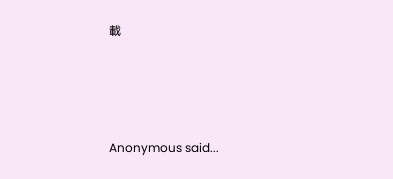載





Anonymous said...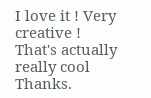I love it ! Very creative ! That's actually really cool Thanks.